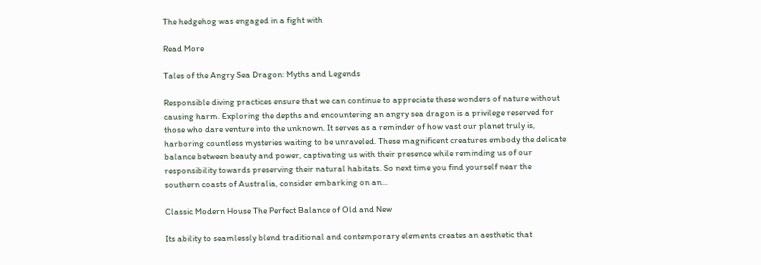The hedgehog was engaged in a fight with

Read More

Tales of the Angry Sea Dragon: Myths and Legends

Responsible diving practices ensure that we can continue to appreciate these wonders of nature without causing harm. Exploring the depths and encountering an angry sea dragon is a privilege reserved for those who dare venture into the unknown. It serves as a reminder of how vast our planet truly is, harboring countless mysteries waiting to be unraveled. These magnificent creatures embody the delicate balance between beauty and power, captivating us with their presence while reminding us of our responsibility towards preserving their natural habitats. So next time you find yourself near the southern coasts of Australia, consider embarking on an...

Classic Modern House The Perfect Balance of Old and New

Its ability to seamlessly blend traditional and contemporary elements creates an aesthetic that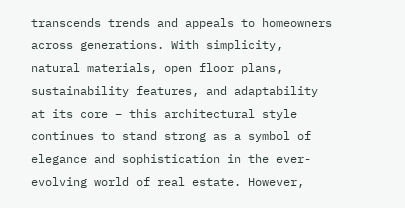transcends trends and appeals to homeowners across generations. With simplicity, natural materials, open floor plans, sustainability features, and adaptability at its core – this architectural style continues to stand strong as a symbol of elegance and sophistication in the ever-evolving world of real estate. However,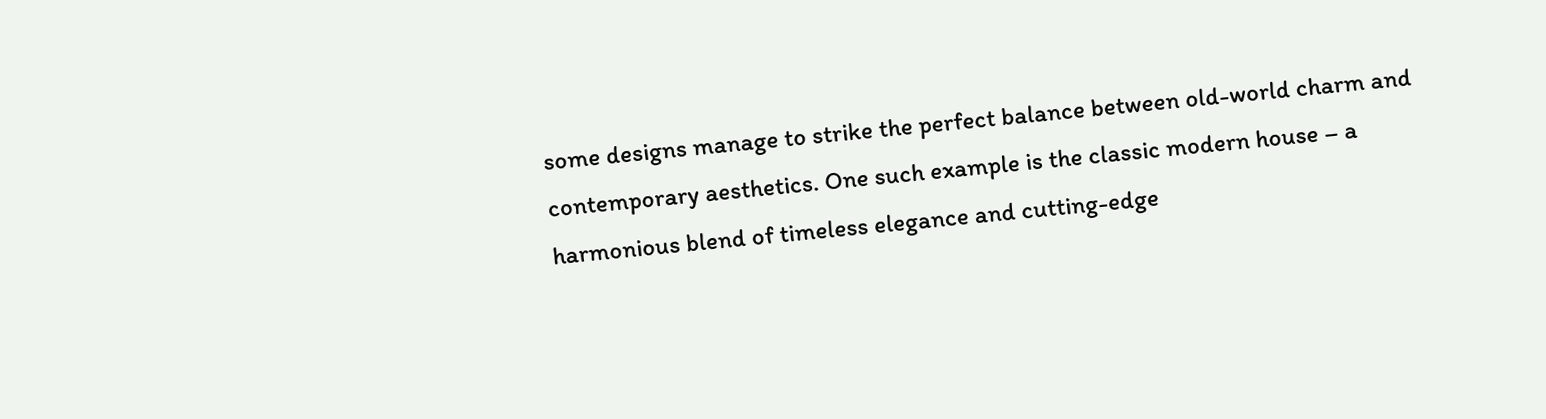some designs manage to strike the perfect balance between old-world charm and contemporary aesthetics. One such example is the classic modern house – a harmonious blend of timeless elegance and cutting-edge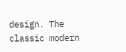design. The classic modern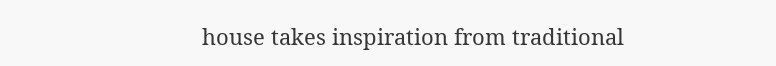house takes inspiration from traditional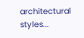architectural styles...